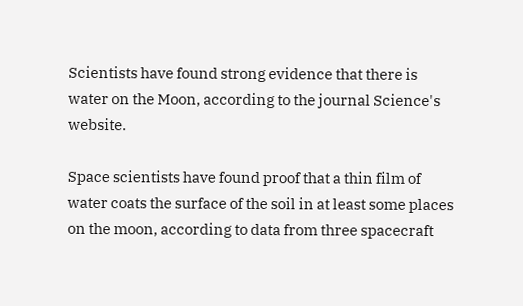Scientists have found strong evidence that there is water on the Moon, according to the journal Science's website.

Space scientists have found proof that a thin film of water coats the surface of the soil in at least some places on the moon, according to data from three spacecraft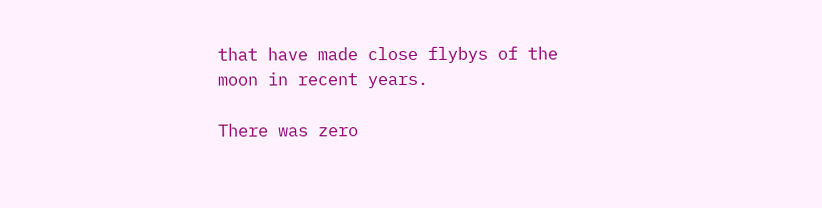that have made close flybys of the moon in recent years.

There was zero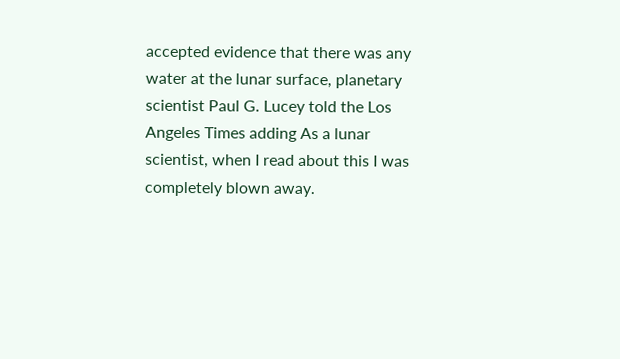accepted evidence that there was any water at the lunar surface, planetary scientist Paul G. Lucey told the Los Angeles Times adding As a lunar scientist, when I read about this I was completely blown away.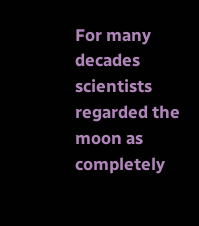For many decades scientists regarded the moon as completely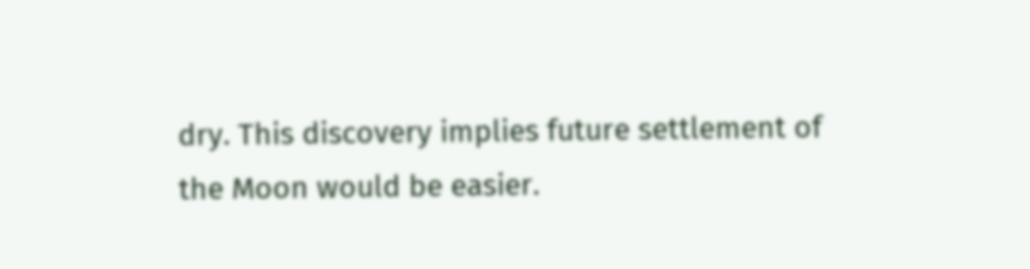dry. This discovery implies future settlement of the Moon would be easier.